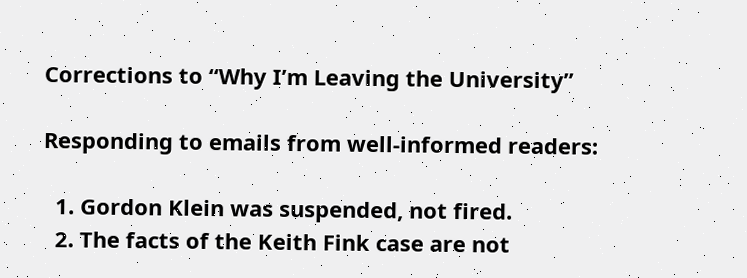Corrections to “Why I’m Leaving the University”

Responding to emails from well-informed readers:

  1. Gordon Klein was suspended, not fired.
  2. The facts of the Keith Fink case are not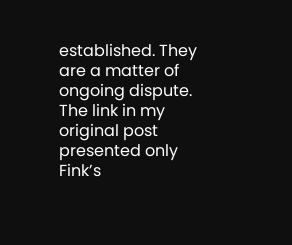established. They are a matter of ongoing dispute. The link in my original post presented only Fink’s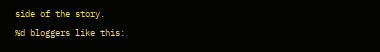side of the story.
%d bloggers like this: